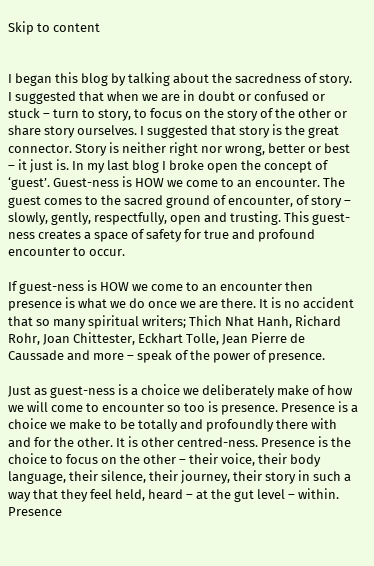Skip to content


I began this blog by talking about the sacredness of story. I suggested that when we are in doubt or confused or stuck – turn to story, to focus on the story of the other or share story ourselves. I suggested that story is the great connector. Story is neither right nor wrong, better or best – it just is. In my last blog I broke open the concept of ‘guest’. Guest-ness is HOW we come to an encounter. The guest comes to the sacred ground of encounter, of story – slowly, gently, respectfully, open and trusting. This guest-ness creates a space of safety for true and profound encounter to occur.

If guest-ness is HOW we come to an encounter then presence is what we do once we are there. It is no accident that so many spiritual writers; Thich Nhat Hanh, Richard Rohr, Joan Chittester, Eckhart Tolle, Jean Pierre de Caussade and more – speak of the power of presence.

Just as guest-ness is a choice we deliberately make of how we will come to encounter so too is presence. Presence is a choice we make to be totally and profoundly there with and for the other. It is other centred-ness. Presence is the choice to focus on the other – their voice, their body language, their silence, their journey, their story in such a way that they feel held, heard – at the gut level – within. Presence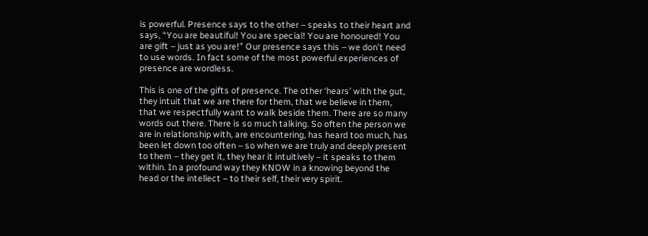is powerful. Presence says to the other – speaks to their heart and says, “You are beautiful! You are special! You are honoured! You are gift – just as you are!” Our presence says this – we don’t need to use words. In fact some of the most powerful experiences of presence are wordless.

This is one of the gifts of presence. The other ‘hears’ with the gut, they intuit that we are there for them, that we believe in them, that we respectfully want to walk beside them. There are so many words out there. There is so much talking. So often the person we are in relationship with, are encountering, has heard too much, has been let down too often – so when we are truly and deeply present to them – they get it, they hear it intuitively – it speaks to them within. In a profound way they KNOW in a knowing beyond the head or the intellect – to their self, their very spirit.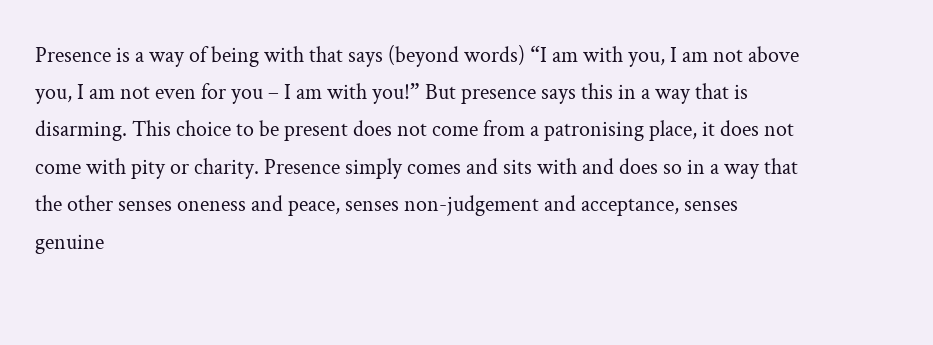Presence is a way of being with that says (beyond words) “I am with you, I am not above you, I am not even for you – I am with you!” But presence says this in a way that is disarming. This choice to be present does not come from a patronising place, it does not come with pity or charity. Presence simply comes and sits with and does so in a way that the other senses oneness and peace, senses non-judgement and acceptance, senses genuine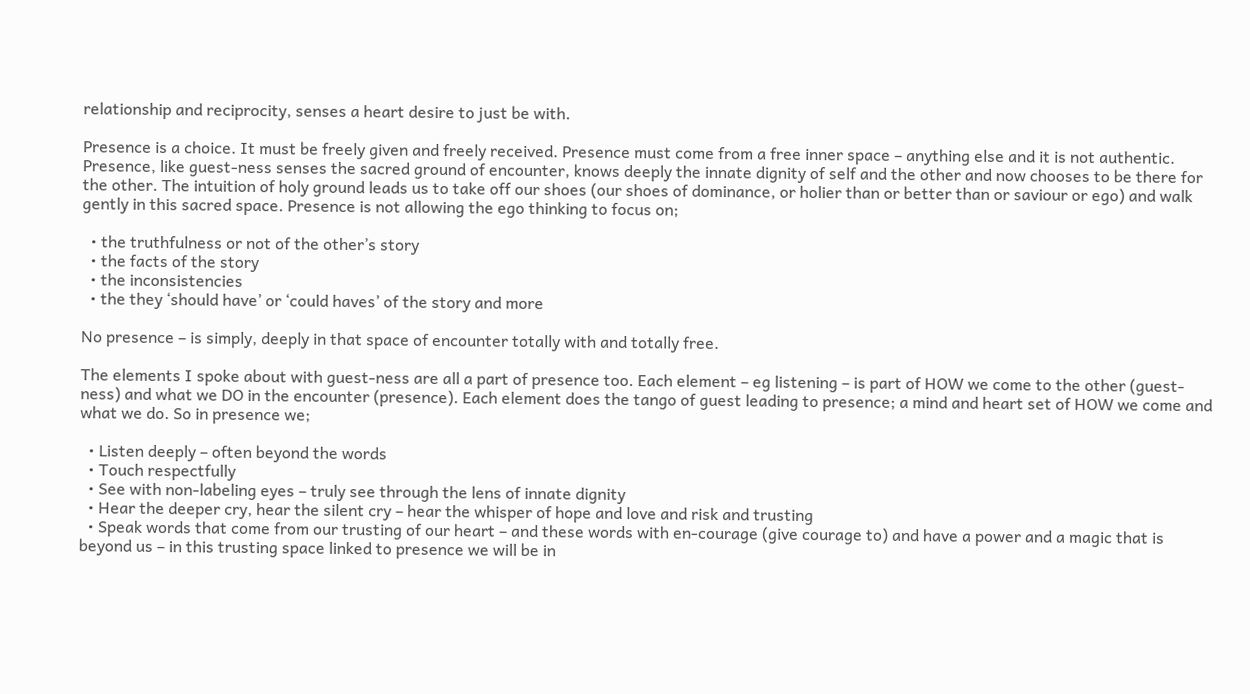relationship and reciprocity, senses a heart desire to just be with.

Presence is a choice. It must be freely given and freely received. Presence must come from a free inner space – anything else and it is not authentic. Presence, like guest-ness senses the sacred ground of encounter, knows deeply the innate dignity of self and the other and now chooses to be there for the other. The intuition of holy ground leads us to take off our shoes (our shoes of dominance, or holier than or better than or saviour or ego) and walk gently in this sacred space. Presence is not allowing the ego thinking to focus on;

  • the truthfulness or not of the other’s story
  • the facts of the story
  • the inconsistencies
  • the they ‘should have’ or ‘could haves’ of the story and more

No presence – is simply, deeply in that space of encounter totally with and totally free.

The elements I spoke about with guest-ness are all a part of presence too. Each element – eg listening – is part of HOW we come to the other (guest-ness) and what we DO in the encounter (presence). Each element does the tango of guest leading to presence; a mind and heart set of HOW we come and what we do. So in presence we;

  • Listen deeply – often beyond the words
  • Touch respectfully
  • See with non-labeling eyes – truly see through the lens of innate dignity
  • Hear the deeper cry, hear the silent cry – hear the whisper of hope and love and risk and trusting
  • Speak words that come from our trusting of our heart – and these words with en-courage (give courage to) and have a power and a magic that is beyond us – in this trusting space linked to presence we will be in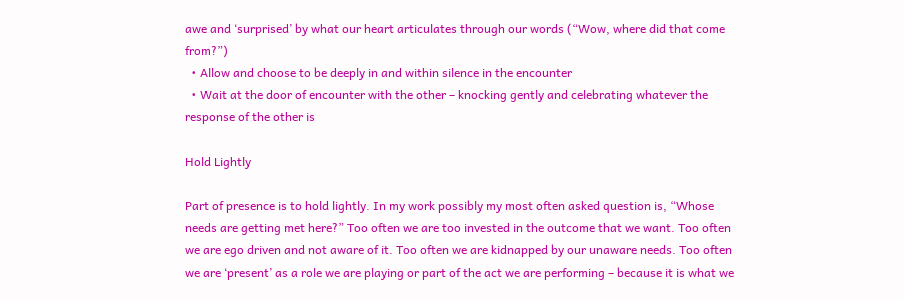awe and ‘surprised’ by what our heart articulates through our words (“Wow, where did that come from?”)
  • Allow and choose to be deeply in and within silence in the encounter
  • Wait at the door of encounter with the other – knocking gently and celebrating whatever the response of the other is

Hold Lightly

Part of presence is to hold lightly. In my work possibly my most often asked question is, “Whose needs are getting met here?” Too often we are too invested in the outcome that we want. Too often we are ego driven and not aware of it. Too often we are kidnapped by our unaware needs. Too often we are ‘present’ as a role we are playing or part of the act we are performing – because it is what we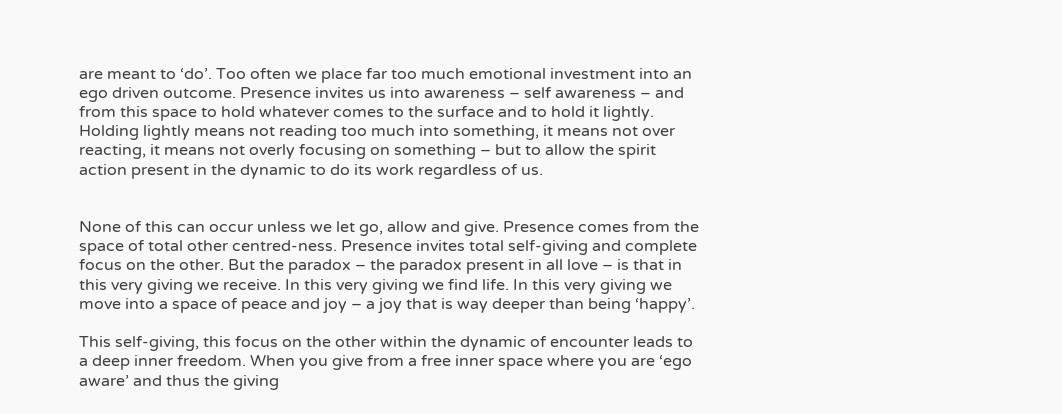are meant to ‘do’. Too often we place far too much emotional investment into an ego driven outcome. Presence invites us into awareness – self awareness – and from this space to hold whatever comes to the surface and to hold it lightly. Holding lightly means not reading too much into something, it means not over reacting, it means not overly focusing on something – but to allow the spirit action present in the dynamic to do its work regardless of us.


None of this can occur unless we let go, allow and give. Presence comes from the space of total other centred-ness. Presence invites total self-giving and complete focus on the other. But the paradox – the paradox present in all love – is that in this very giving we receive. In this very giving we find life. In this very giving we move into a space of peace and joy – a joy that is way deeper than being ‘happy’.

This self-giving, this focus on the other within the dynamic of encounter leads to a deep inner freedom. When you give from a free inner space where you are ‘ego aware’ and thus the giving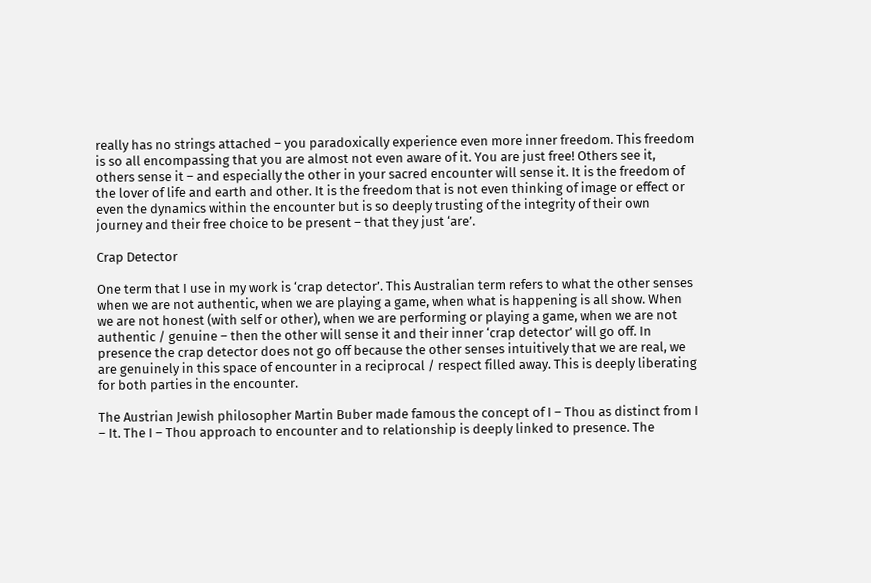really has no strings attached – you paradoxically experience even more inner freedom. This freedom is so all encompassing that you are almost not even aware of it. You are just free! Others see it, others sense it – and especially the other in your sacred encounter will sense it. It is the freedom of the lover of life and earth and other. It is the freedom that is not even thinking of image or effect or even the dynamics within the encounter but is so deeply trusting of the integrity of their own journey and their free choice to be present – that they just ‘are’.

Crap Detector

One term that I use in my work is ‘crap detector’. This Australian term refers to what the other senses when we are not authentic, when we are playing a game, when what is happening is all show. When we are not honest (with self or other), when we are performing or playing a game, when we are not authentic / genuine – then the other will sense it and their inner ‘crap detector’ will go off. In presence the crap detector does not go off because the other senses intuitively that we are real, we are genuinely in this space of encounter in a reciprocal / respect filled away. This is deeply liberating for both parties in the encounter.

The Austrian Jewish philosopher Martin Buber made famous the concept of I – Thou as distinct from I – It. The I – Thou approach to encounter and to relationship is deeply linked to presence. The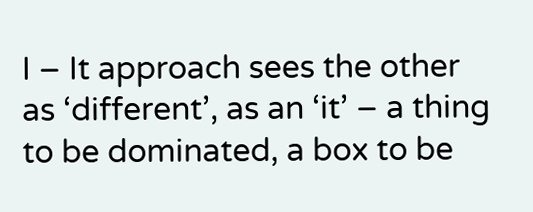I – It approach sees the other as ‘different’, as an ‘it’ – a thing to be dominated, a box to be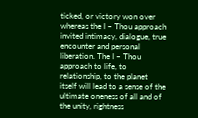ticked, or victory won over whereas the I – Thou approach invited intimacy, dialogue, true encounter and personal liberation. The I – Thou approach to life, to relationship, to the planet itself will lead to a sense of the ultimate oneness of all and of the unity, rightness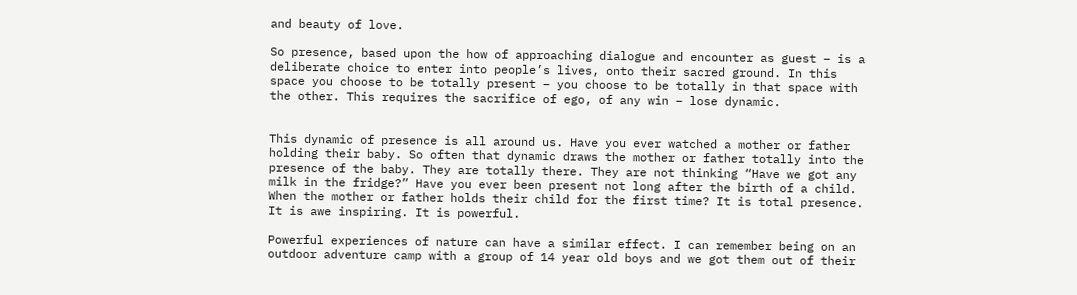and beauty of love.

So presence, based upon the how of approaching dialogue and encounter as guest – is a deliberate choice to enter into people’s lives, onto their sacred ground. In this space you choose to be totally present – you choose to be totally in that space with the other. This requires the sacrifice of ego, of any win – lose dynamic.


This dynamic of presence is all around us. Have you ever watched a mother or father holding their baby. So often that dynamic draws the mother or father totally into the presence of the baby. They are totally there. They are not thinking “Have we got any milk in the fridge?” Have you ever been present not long after the birth of a child. When the mother or father holds their child for the first time? It is total presence. It is awe inspiring. It is powerful.

Powerful experiences of nature can have a similar effect. I can remember being on an outdoor adventure camp with a group of 14 year old boys and we got them out of their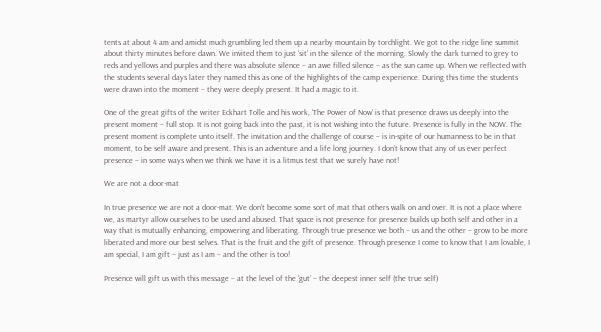tents at about 4 am and amidst much grumbling led them up a nearby mountain by torchlight. We got to the ridge line summit about thirty minutes before dawn. We invited them to just ‘sit’ in the silence of the morning. Slowly the dark turned to grey to reds and yellows and purples and there was absolute silence – an awe filled silence – as the sun came up. When we reflected with the students several days later they named this as one of the highlights of the camp experience. During this time the students were drawn into the moment – they were deeply present. It had a magic to it.

One of the great gifts of the writer Eckhart Tolle and his work, ‘The Power of Now’ is that presence draws us deeply into the present moment – full stop. It is not going back into the past, it is not wishing into the future. Presence is fully in the NOW. The present moment is complete unto itself. The invitation and the challenge of course – is in-spite of our humanness to be in that moment, to be self aware and present. This is an adventure and a life long journey. I don’t know that any of us ever perfect presence – in some ways when we think we have it is a litmus test that we surely have not!

We are not a door-mat

In true presence we are not a door-mat. We don’t become some sort of mat that others walk on and over. It is not a place where we, as martyr allow ourselves to be used and abused. That space is not presence for presence builds up both self and other in a way that is mutually enhancing, empowering and liberating. Through true presence we both – us and the other – grow to be more liberated and more our best selves. That is the fruit and the gift of presence. Through presence I come to know that I am lovable, I am special, I am gift – just as I am – and the other is too!

Presence will gift us with this message – at the level of the ‘gut’ – the deepest inner self (the true self)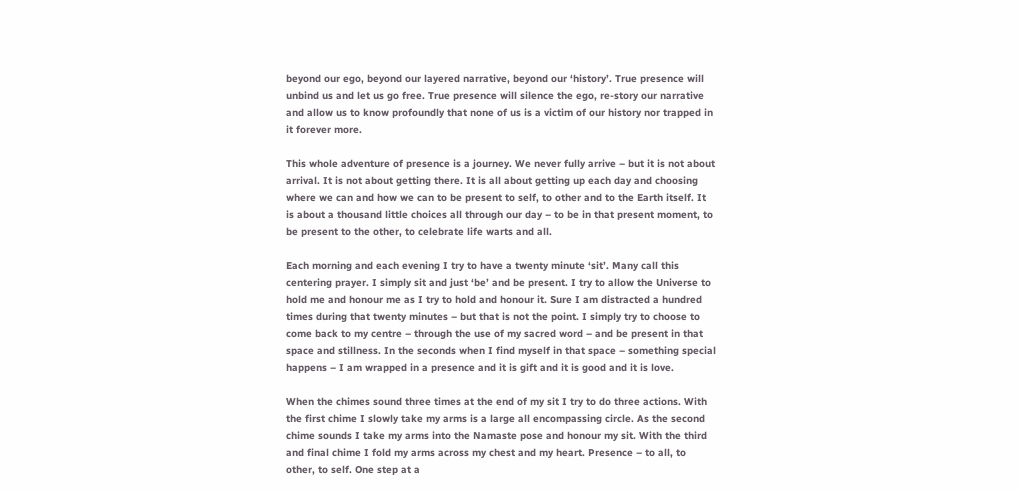beyond our ego, beyond our layered narrative, beyond our ‘history’. True presence will unbind us and let us go free. True presence will silence the ego, re-story our narrative and allow us to know profoundly that none of us is a victim of our history nor trapped in it forever more.

This whole adventure of presence is a journey. We never fully arrive – but it is not about arrival. It is not about getting there. It is all about getting up each day and choosing where we can and how we can to be present to self, to other and to the Earth itself. It is about a thousand little choices all through our day – to be in that present moment, to be present to the other, to celebrate life warts and all.

Each morning and each evening I try to have a twenty minute ‘sit’. Many call this centering prayer. I simply sit and just ‘be’ and be present. I try to allow the Universe to hold me and honour me as I try to hold and honour it. Sure I am distracted a hundred times during that twenty minutes – but that is not the point. I simply try to choose to come back to my centre – through the use of my sacred word – and be present in that space and stillness. In the seconds when I find myself in that space – something special happens – I am wrapped in a presence and it is gift and it is good and it is love.

When the chimes sound three times at the end of my sit I try to do three actions. With the first chime I slowly take my arms is a large all encompassing circle. As the second chime sounds I take my arms into the Namaste pose and honour my sit. With the third and final chime I fold my arms across my chest and my heart. Presence – to all, to other, to self. One step at a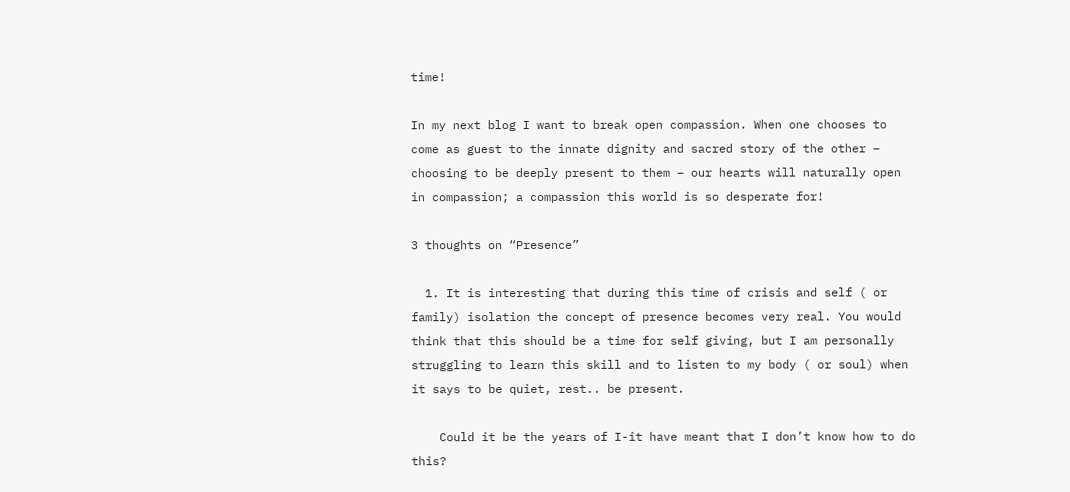time!

In my next blog I want to break open compassion. When one chooses to come as guest to the innate dignity and sacred story of the other – choosing to be deeply present to them – our hearts will naturally open in compassion; a compassion this world is so desperate for!

3 thoughts on “Presence”

  1. It is interesting that during this time of crisis and self ( or family) isolation the concept of presence becomes very real. You would think that this should be a time for self giving, but I am personally struggling to learn this skill and to listen to my body ( or soul) when it says to be quiet, rest.. be present.

    Could it be the years of I-it have meant that I don’t know how to do this?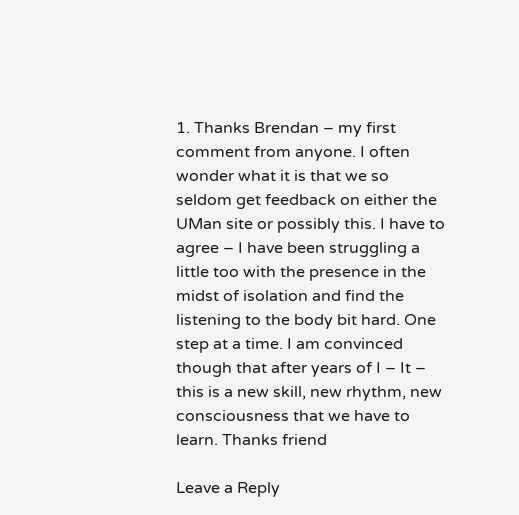1. Thanks Brendan – my first comment from anyone. I often wonder what it is that we so seldom get feedback on either the UMan site or possibly this. I have to agree – I have been struggling a little too with the presence in the midst of isolation and find the listening to the body bit hard. One step at a time. I am convinced though that after years of I – It – this is a new skill, new rhythm, new consciousness that we have to learn. Thanks friend

Leave a Reply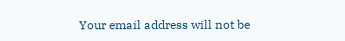Your email address will not be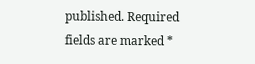published. Required fields are marked *